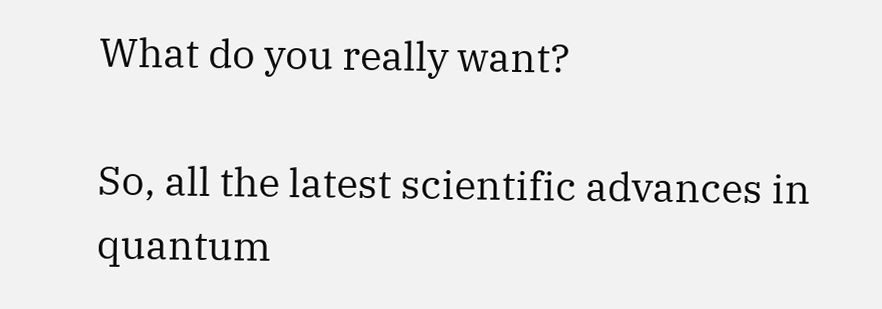What do you really want?

So, all the latest scientific advances in quantum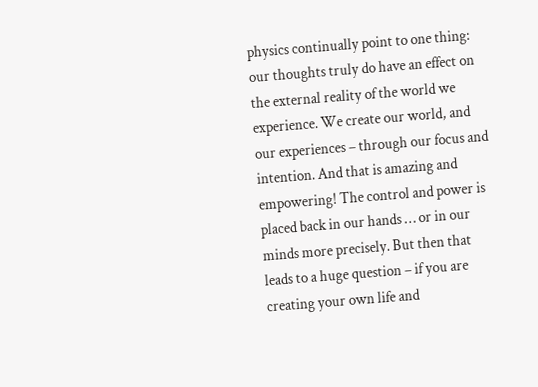physics continually point to one thing: our thoughts truly do have an effect on the external reality of the world we experience. We create our world, and our experiences – through our focus and intention. And that is amazing and empowering! The control and power is placed back in our hands … or in our minds more precisely. But then that leads to a huge question – if you are creating your own life and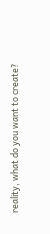reality, what do you want to create?